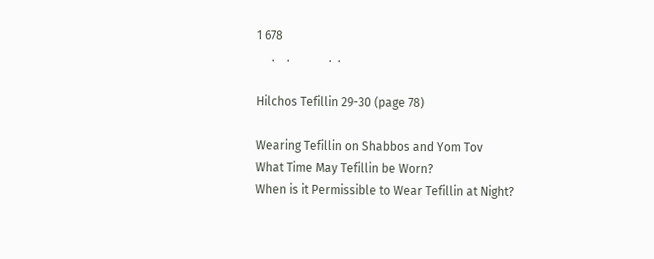1 678
     .    .             .  .

Hilchos Tefillin 29-30 (page 78)

Wearing Tefillin on Shabbos and Yom Tov
What Time May Tefillin be Worn?
When is it Permissible to Wear Tefillin at Night?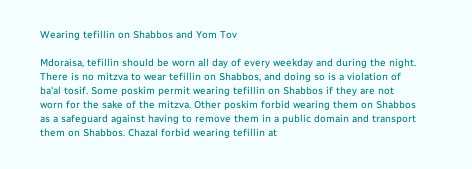Wearing tefillin on Shabbos and Yom Tov

Mdoraisa, tefillin should be worn all day of every weekday and during the night. There is no mitzva to wear tefillin on Shabbos, and doing so is a violation of ba'al tosif. Some poskim permit wearing tefillin on Shabbos if they are not worn for the sake of the mitzva. Other poskim forbid wearing them on Shabbos as a safeguard against having to remove them in a public domain and transport them on Shabbos. Chazal forbid wearing tefillin at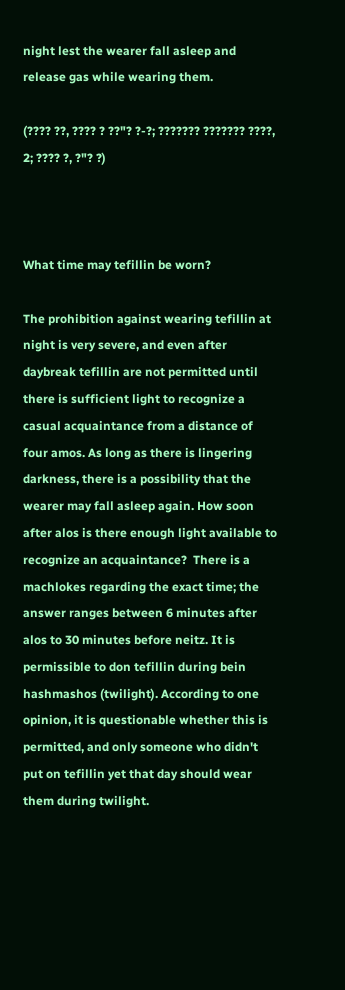night lest the wearer fall asleep and release gas while wearing them.

(???? ??, ???? ? ??"? ?-?; ??????? ??????? ????, 2; ???? ?, ?"? ?)



What time may tefillin be worn?

The prohibition against wearing tefillin at night is very severe, and even after daybreak tefillin are not permitted until there is sufficient light to recognize a casual acquaintance from a distance of four amos. As long as there is lingering darkness, there is a possibility that the wearer may fall asleep again. How soon after alos is there enough light available to recognize an acquaintance?  There is a machlokes regarding the exact time; the answer ranges between 6 minutes after alos to 30 minutes before neitz. It is permissible to don tefillin during bein hashmashos (twilight). According to one opinion, it is questionable whether this is permitted, and only someone who didn't put on tefillin yet that day should wear them during twilight.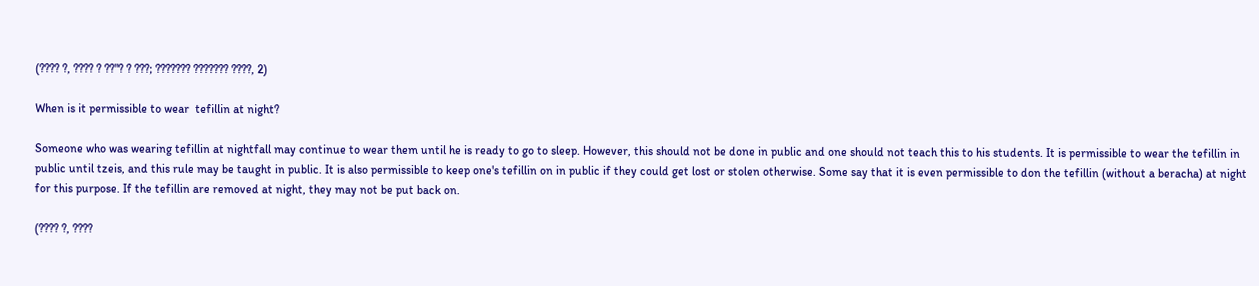(???? ?, ???? ? ??"? ? ???; ??????? ??????? ????, 2)

When is it permissible to wear  tefillin at night?

Someone who was wearing tefillin at nightfall may continue to wear them until he is ready to go to sleep. However, this should not be done in public and one should not teach this to his students. It is permissible to wear the tefillin in public until tzeis, and this rule may be taught in public. It is also permissible to keep one's tefillin on in public if they could get lost or stolen otherwise. Some say that it is even permissible to don the tefillin (without a beracha) at night for this purpose. If the tefillin are removed at night, they may not be put back on.

(???? ?, ????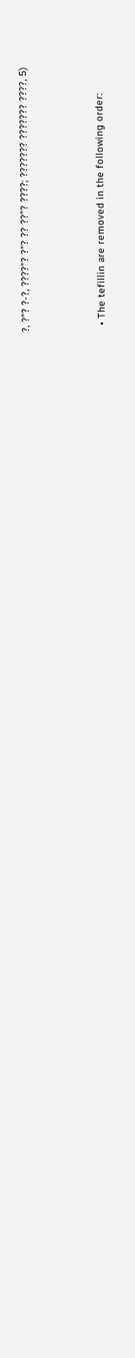?, ?"? ?-?, ????"? ?"? ?? ??"? ????; ??????? ??????? ????, 5)



  • The tefillin are removed in the following order: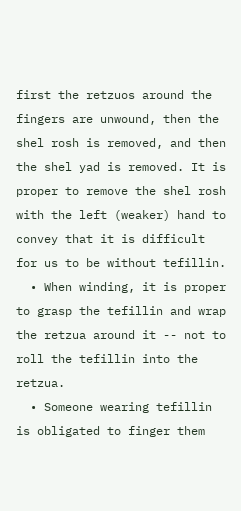first the retzuos around the fingers are unwound, then the shel rosh is removed, and then the shel yad is removed. It is proper to remove the shel rosh with the left (weaker) hand to convey that it is difficult for us to be without tefillin.
  • When winding, it is proper to grasp the tefillin and wrap the retzua around it -- not to roll the tefillin into the retzua.
  • Someone wearing tefillin is obligated to finger them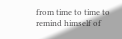from time to time to remind himself of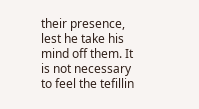their presence, lest he take his mind off them. It is not necessary to feel the tefillin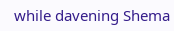while davening Shema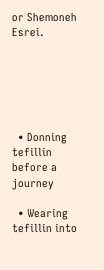or Shemoneh Esrei.






  • Donning tefillin before a journey

  • Wearing tefillin into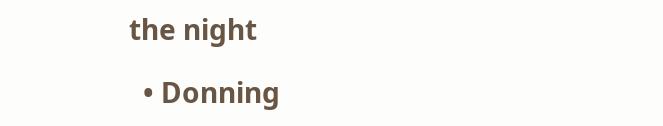the night

  • Donning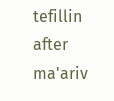tefillin after ma'ariv